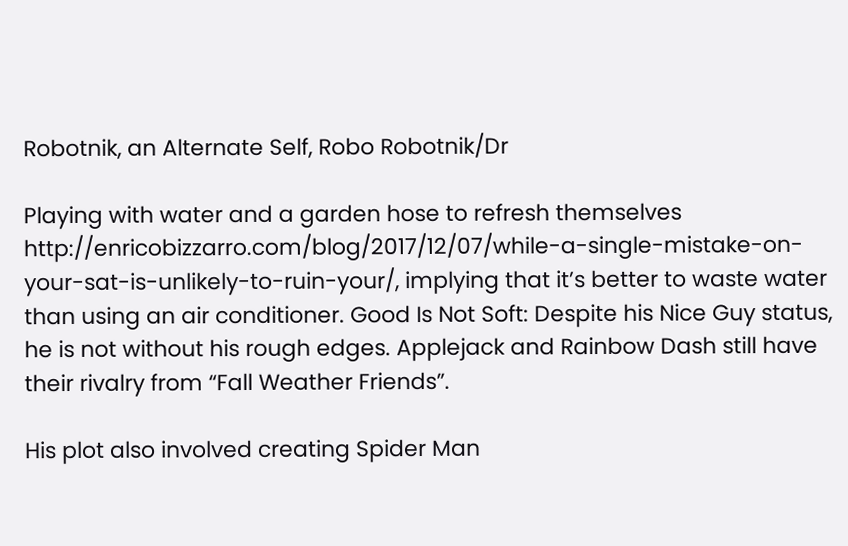Robotnik, an Alternate Self, Robo Robotnik/Dr

Playing with water and a garden hose to refresh themselves http://enricobizzarro.com/blog/2017/12/07/while-a-single-mistake-on-your-sat-is-unlikely-to-ruin-your/, implying that it’s better to waste water than using an air conditioner. Good Is Not Soft: Despite his Nice Guy status, he is not without his rough edges. Applejack and Rainbow Dash still have their rivalry from “Fall Weather Friends”.

His plot also involved creating Spider Man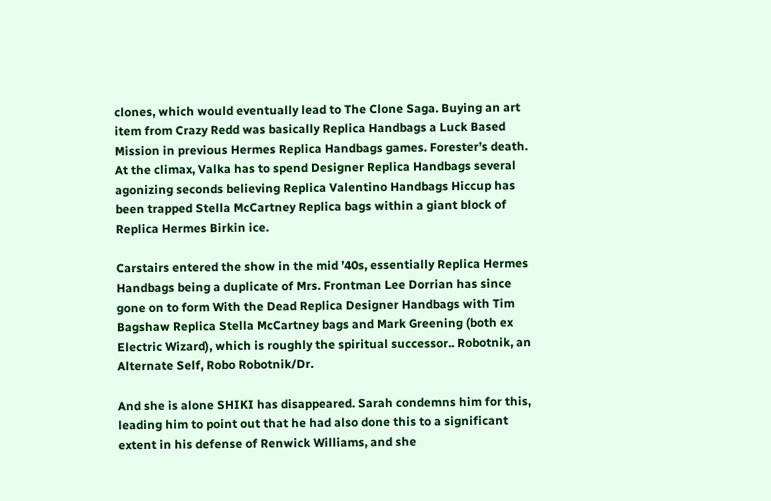clones, which would eventually lead to The Clone Saga. Buying an art item from Crazy Redd was basically Replica Handbags a Luck Based Mission in previous Hermes Replica Handbags games. Forester’s death. At the climax, Valka has to spend Designer Replica Handbags several agonizing seconds believing Replica Valentino Handbags Hiccup has been trapped Stella McCartney Replica bags within a giant block of Replica Hermes Birkin ice.

Carstairs entered the show in the mid ’40s, essentially Replica Hermes Handbags being a duplicate of Mrs. Frontman Lee Dorrian has since gone on to form With the Dead Replica Designer Handbags with Tim Bagshaw Replica Stella McCartney bags and Mark Greening (both ex Electric Wizard), which is roughly the spiritual successor.. Robotnik, an Alternate Self, Robo Robotnik/Dr.

And she is alone SHIKI has disappeared. Sarah condemns him for this, leading him to point out that he had also done this to a significant extent in his defense of Renwick Williams, and she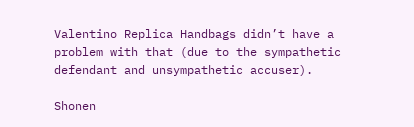Valentino Replica Handbags didn’t have a problem with that (due to the sympathetic defendant and unsympathetic accuser).

Shonen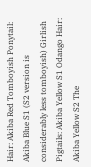Hair: Akiba Red Tomboyish Ponytail: Akiba Blue S1 (S2 version is considerably less tomboyish) Girlish Pigtails: Akiba Yellow S1 Odango Hair: Akiba Yellow S2 The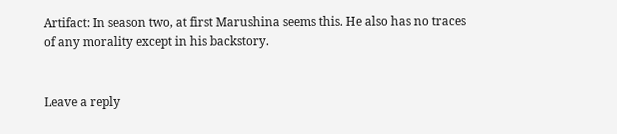Artifact: In season two, at first Marushina seems this. He also has no traces of any morality except in his backstory.


Leave a reply